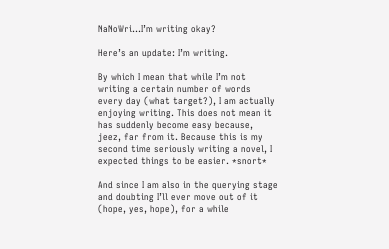NaNoWri…I’m writing okay?

Here’s an update: I’m writing.

By which I mean that while I’m not writing a certain number of words every day (what target?), I am actually enjoying writing. This does not mean it has suddenly become easy because, jeez, far from it. Because this is my second time seriously writing a novel, I expected things to be easier. *snort*

And since I am also in the querying stage and doubting I’ll ever move out of it (hope, yes, hope), for a while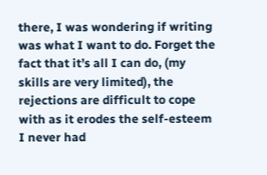there, I was wondering if writing was what I want to do. Forget the fact that it’s all I can do, (my skills are very limited), the rejections are difficult to cope with as it erodes the self-esteem I never had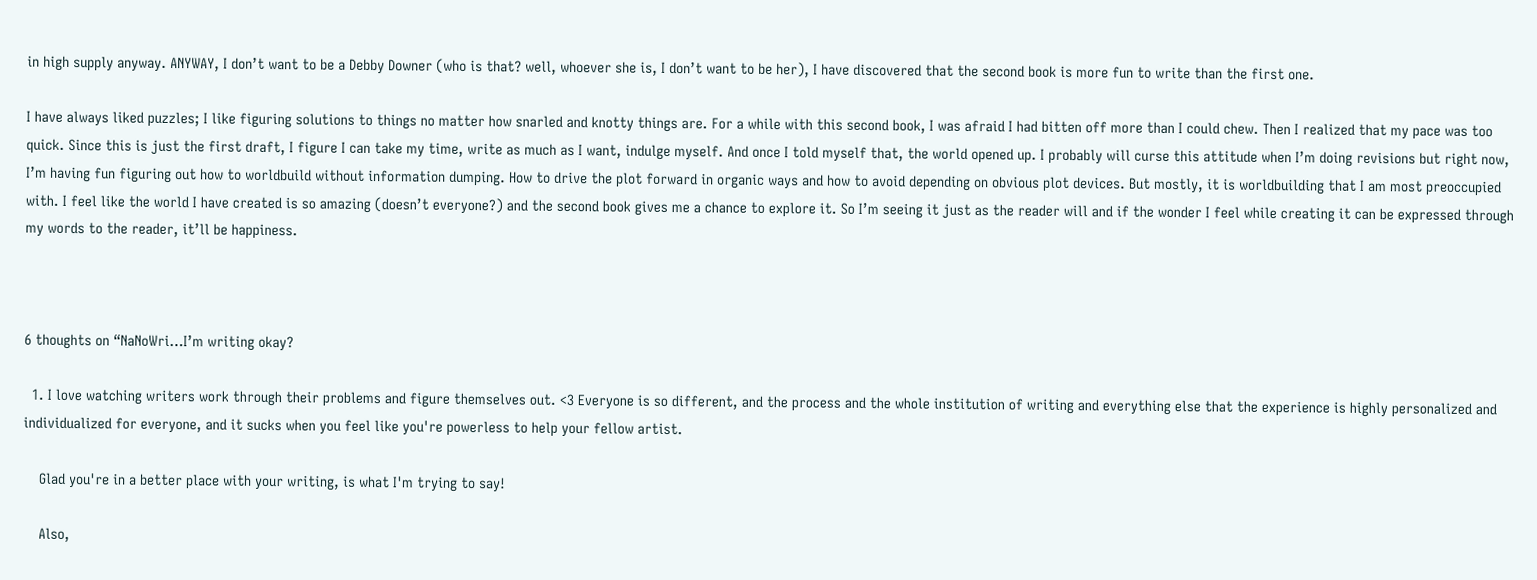in high supply anyway. ANYWAY, I don’t want to be a Debby Downer (who is that? well, whoever she is, I don’t want to be her), I have discovered that the second book is more fun to write than the first one.

I have always liked puzzles; I like figuring solutions to things no matter how snarled and knotty things are. For a while with this second book, I was afraid I had bitten off more than I could chew. Then I realized that my pace was too quick. Since this is just the first draft, I figure I can take my time, write as much as I want, indulge myself. And once I told myself that, the world opened up. I probably will curse this attitude when I’m doing revisions but right now, I’m having fun figuring out how to worldbuild without information dumping. How to drive the plot forward in organic ways and how to avoid depending on obvious plot devices. But mostly, it is worldbuilding that I am most preoccupied with. I feel like the world I have created is so amazing (doesn’t everyone?) and the second book gives me a chance to explore it. So I’m seeing it just as the reader will and if the wonder I feel while creating it can be expressed through my words to the reader, it’ll be happiness.



6 thoughts on “NaNoWri…I’m writing okay?

  1. I love watching writers work through their problems and figure themselves out. <3 Everyone is so different, and the process and the whole institution of writing and everything else that the experience is highly personalized and individualized for everyone, and it sucks when you feel like you're powerless to help your fellow artist.

    Glad you're in a better place with your writing, is what I'm trying to say!

    Also,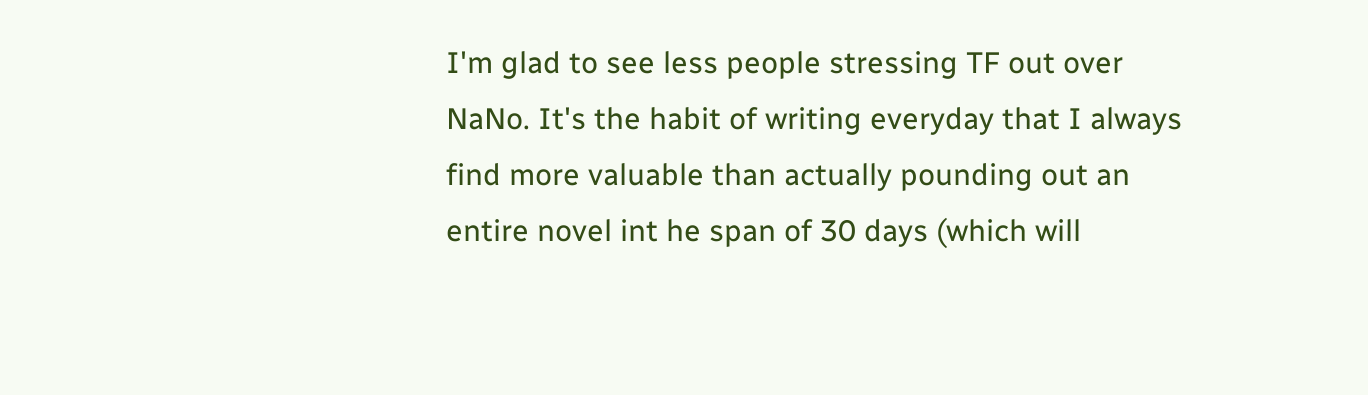I'm glad to see less people stressing TF out over NaNo. It's the habit of writing everyday that I always find more valuable than actually pounding out an entire novel int he span of 30 days (which will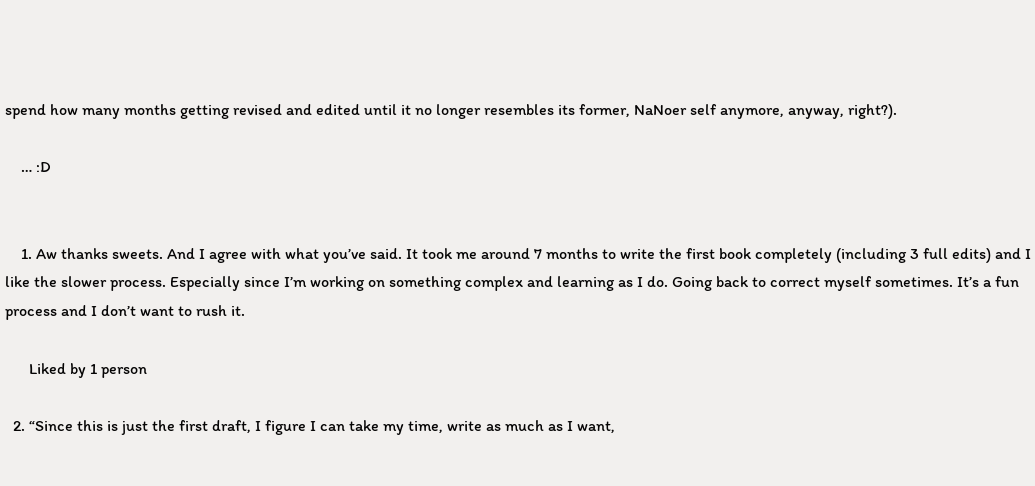spend how many months getting revised and edited until it no longer resembles its former, NaNoer self anymore, anyway, right?).

    … :D


    1. Aw thanks sweets. And I agree with what you’ve said. It took me around 7 months to write the first book completely (including 3 full edits) and I like the slower process. Especially since I’m working on something complex and learning as I do. Going back to correct myself sometimes. It’s a fun process and I don’t want to rush it.

      Liked by 1 person

  2. “Since this is just the first draft, I figure I can take my time, write as much as I want,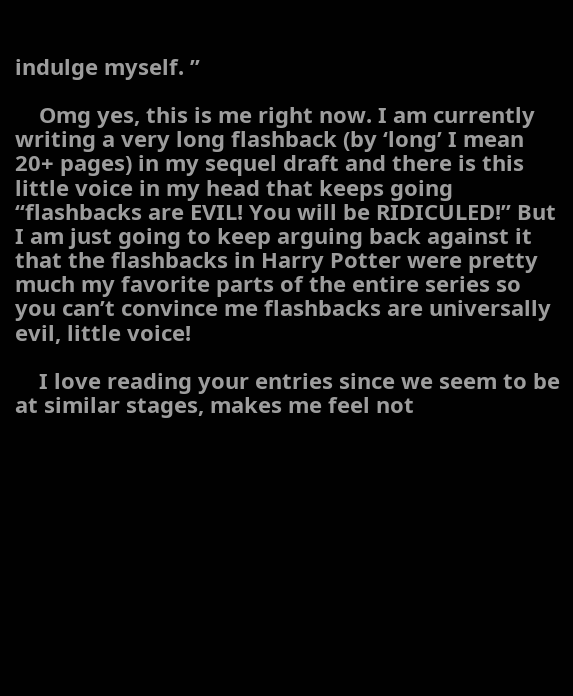indulge myself. ”

    Omg yes, this is me right now. I am currently writing a very long flashback (by ‘long’ I mean 20+ pages) in my sequel draft and there is this little voice in my head that keeps going “flashbacks are EVIL! You will be RIDICULED!” But I am just going to keep arguing back against it that the flashbacks in Harry Potter were pretty much my favorite parts of the entire series so you can’t convince me flashbacks are universally evil, little voice!

    I love reading your entries since we seem to be at similar stages, makes me feel not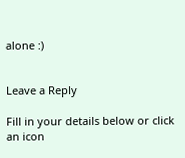alone :)


Leave a Reply

Fill in your details below or click an icon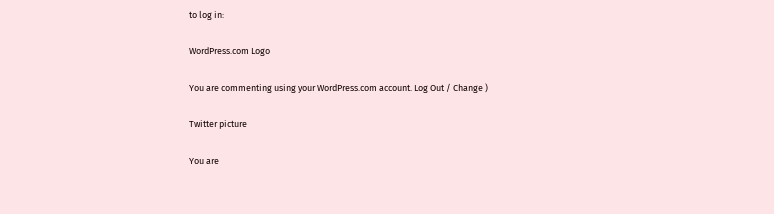to log in:

WordPress.com Logo

You are commenting using your WordPress.com account. Log Out / Change )

Twitter picture

You are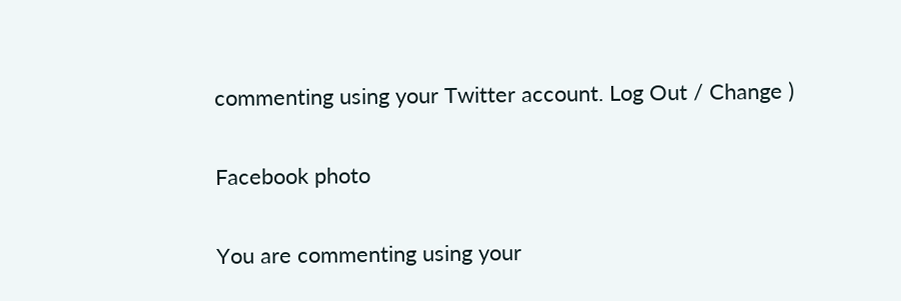commenting using your Twitter account. Log Out / Change )

Facebook photo

You are commenting using your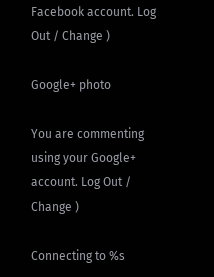Facebook account. Log Out / Change )

Google+ photo

You are commenting using your Google+ account. Log Out / Change )

Connecting to %s